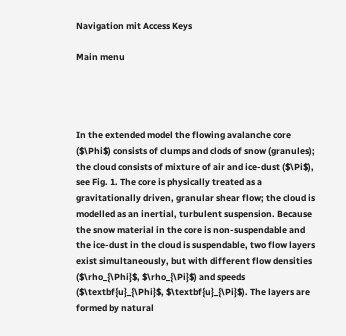Navigation mit Access Keys

Main menu




In the extended model the flowing avalanche core ($\Phi$) consists of clumps and clods of snow (granules); the cloud consists of mixture of air and ice-dust ($\Pi$), see Fig. 1. The core is physically treated as a gravitationally driven, granular shear flow; the cloud is modelled as an inertial, turbulent suspension. Because the snow material in the core is non-suspendable and the ice-dust in the cloud is suspendable, two flow layers exist simultaneously, but with different flow densities ($\rho_{\Phi}$, $\rho_{\Pi}$) and speeds ($\textbf{u}_{\Phi}$, $\textbf{u}_{\Pi}$). The layers are formed by natural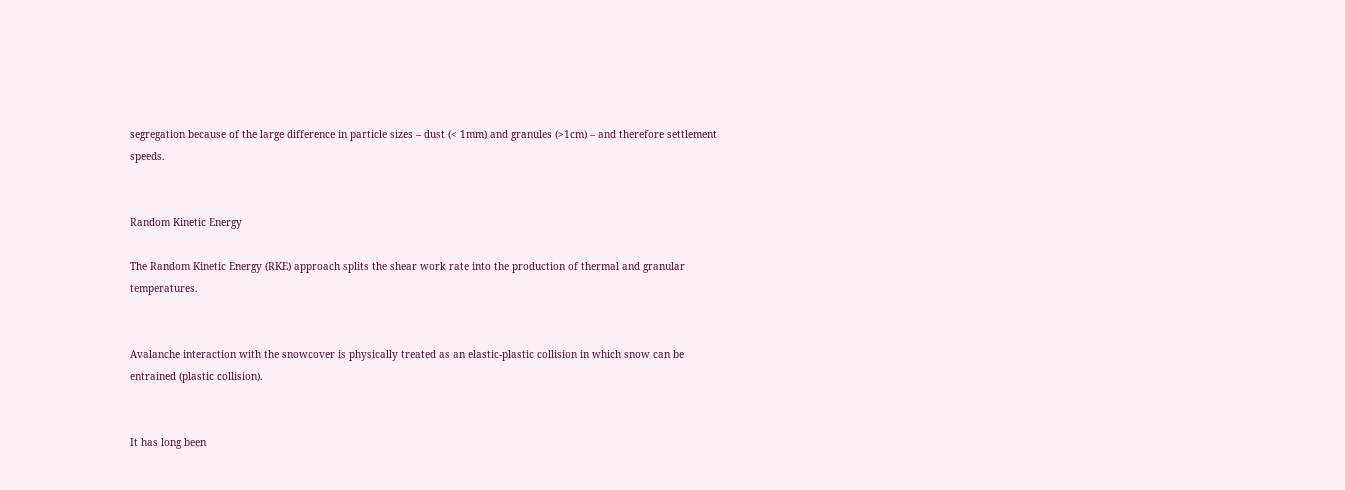segregation because of the large difference in particle sizes – dust (< 1mm) and granules (>1cm) – and therefore settlement speeds.


Random Kinetic Energy

The Random Kinetic Energy (RKE) approach splits the shear work rate into the production of thermal and granular temperatures.


Avalanche interaction with the snowcover is physically treated as an elastic-plastic collision in which snow can be entrained (plastic collision).


It has long been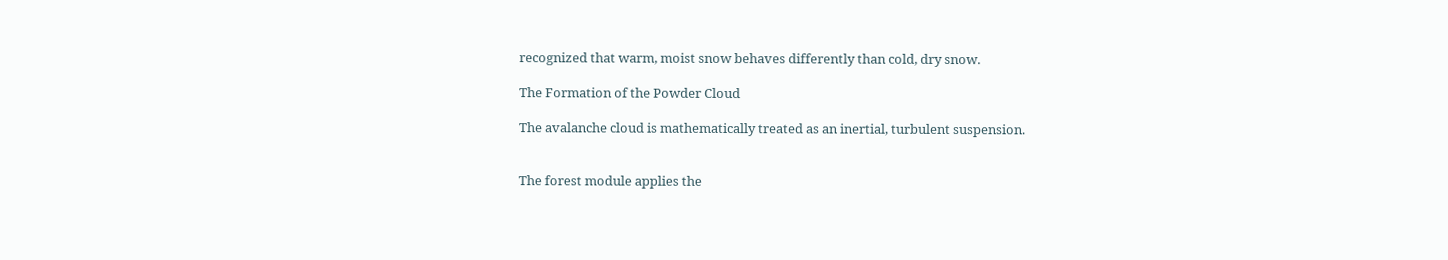recognized that warm, moist snow behaves differently than cold, dry snow.

The Formation of the Powder Cloud

The avalanche cloud is mathematically treated as an inertial, turbulent suspension.


The forest module applies the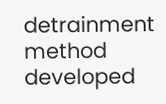detrainment method developed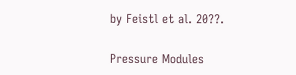by Feistl et al. 20??.

Pressure Modules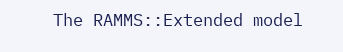The RAMMS::Extended model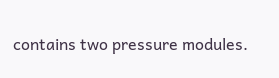contains two pressure modules.